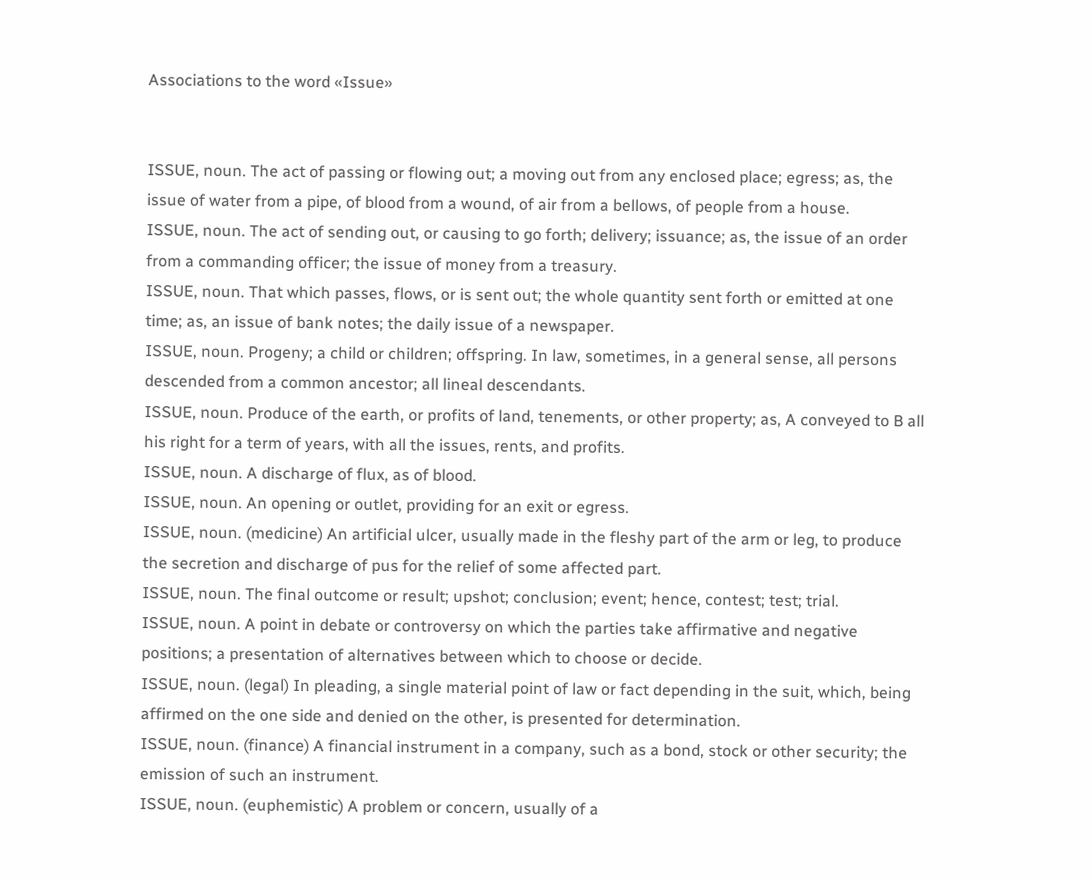Associations to the word «Issue»


ISSUE, noun. The act of passing or flowing out; a moving out from any enclosed place; egress; as, the issue of water from a pipe, of blood from a wound, of air from a bellows, of people from a house.
ISSUE, noun. The act of sending out, or causing to go forth; delivery; issuance; as, the issue of an order from a commanding officer; the issue of money from a treasury.
ISSUE, noun. That which passes, flows, or is sent out; the whole quantity sent forth or emitted at one time; as, an issue of bank notes; the daily issue of a newspaper.
ISSUE, noun. Progeny; a child or children; offspring. In law, sometimes, in a general sense, all persons descended from a common ancestor; all lineal descendants.
ISSUE, noun. Produce of the earth, or profits of land, tenements, or other property; as, A conveyed to B all his right for a term of years, with all the issues, rents, and profits.
ISSUE, noun. A discharge of flux, as of blood.
ISSUE, noun. An opening or outlet, providing for an exit or egress.
ISSUE, noun. (medicine) An artificial ulcer, usually made in the fleshy part of the arm or leg, to produce the secretion and discharge of pus for the relief of some affected part.
ISSUE, noun. The final outcome or result; upshot; conclusion; event; hence, contest; test; trial.
ISSUE, noun. A point in debate or controversy on which the parties take affirmative and negative positions; a presentation of alternatives between which to choose or decide.
ISSUE, noun. (legal) In pleading, a single material point of law or fact depending in the suit, which, being affirmed on the one side and denied on the other, is presented for determination.
ISSUE, noun. (finance) A financial instrument in a company, such as a bond, stock or other security; the emission of such an instrument.
ISSUE, noun. (euphemistic) A problem or concern, usually of a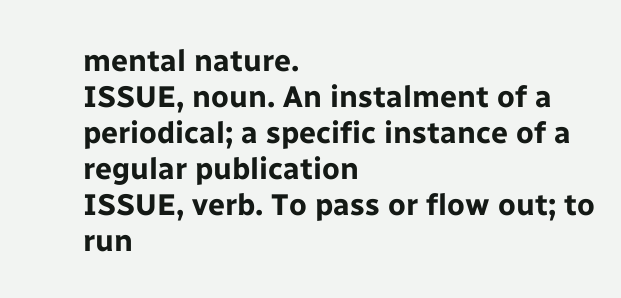mental nature.
ISSUE, noun. An instalment of a periodical; a specific instance of a regular publication
ISSUE, verb. To pass or flow out; to run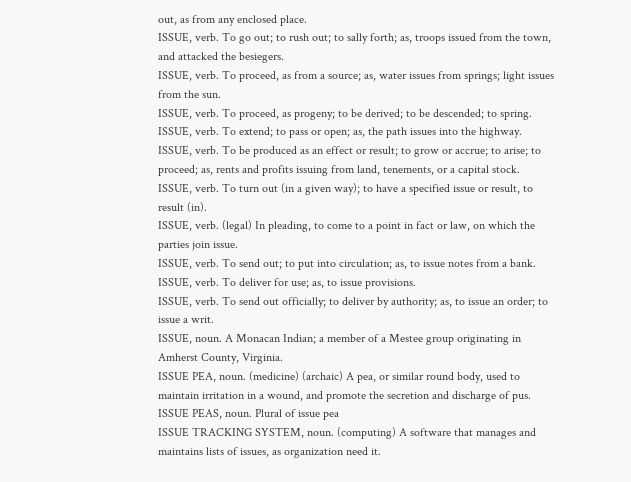out, as from any enclosed place.
ISSUE, verb. To go out; to rush out; to sally forth; as, troops issued from the town, and attacked the besiegers.
ISSUE, verb. To proceed, as from a source; as, water issues from springs; light issues from the sun.
ISSUE, verb. To proceed, as progeny; to be derived; to be descended; to spring.
ISSUE, verb. To extend; to pass or open; as, the path issues into the highway.
ISSUE, verb. To be produced as an effect or result; to grow or accrue; to arise; to proceed; as, rents and profits issuing from land, tenements, or a capital stock.
ISSUE, verb. To turn out (in a given way); to have a specified issue or result, to result (in).
ISSUE, verb. (legal) In pleading, to come to a point in fact or law, on which the parties join issue.
ISSUE, verb. To send out; to put into circulation; as, to issue notes from a bank.
ISSUE, verb. To deliver for use; as, to issue provisions.
ISSUE, verb. To send out officially; to deliver by authority; as, to issue an order; to issue a writ.
ISSUE, noun. A Monacan Indian; a member of a Mestee group originating in Amherst County, Virginia.
ISSUE PEA, noun. (medicine) (archaic) A pea, or similar round body, used to maintain irritation in a wound, and promote the secretion and discharge of pus.
ISSUE PEAS, noun. Plural of issue pea
ISSUE TRACKING SYSTEM, noun. (computing) A software that manages and maintains lists of issues, as organization need it.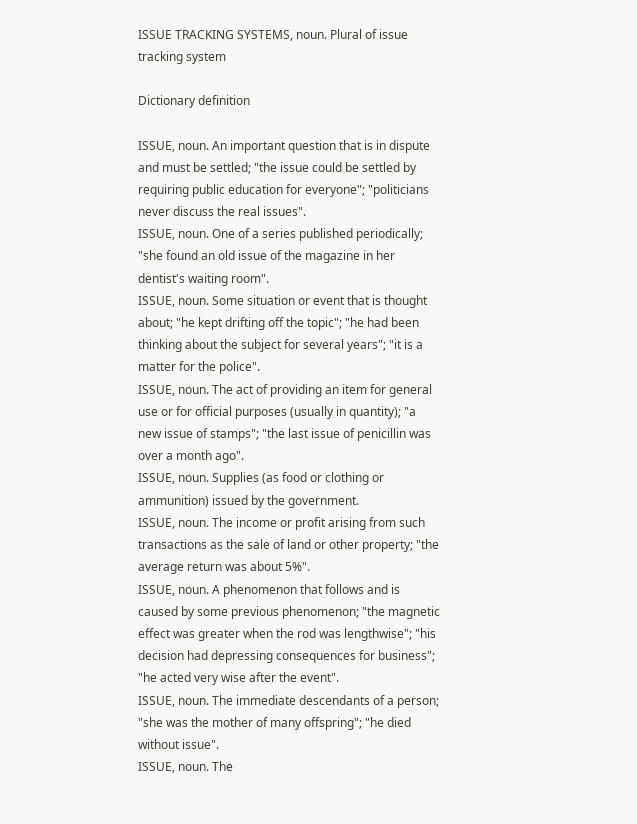ISSUE TRACKING SYSTEMS, noun. Plural of issue tracking system

Dictionary definition

ISSUE, noun. An important question that is in dispute and must be settled; "the issue could be settled by requiring public education for everyone"; "politicians never discuss the real issues".
ISSUE, noun. One of a series published periodically; "she found an old issue of the magazine in her dentist's waiting room".
ISSUE, noun. Some situation or event that is thought about; "he kept drifting off the topic"; "he had been thinking about the subject for several years"; "it is a matter for the police".
ISSUE, noun. The act of providing an item for general use or for official purposes (usually in quantity); "a new issue of stamps"; "the last issue of penicillin was over a month ago".
ISSUE, noun. Supplies (as food or clothing or ammunition) issued by the government.
ISSUE, noun. The income or profit arising from such transactions as the sale of land or other property; "the average return was about 5%".
ISSUE, noun. A phenomenon that follows and is caused by some previous phenomenon; "the magnetic effect was greater when the rod was lengthwise"; "his decision had depressing consequences for business"; "he acted very wise after the event".
ISSUE, noun. The immediate descendants of a person; "she was the mother of many offspring"; "he died without issue".
ISSUE, noun. The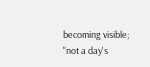becoming visible; "not a day's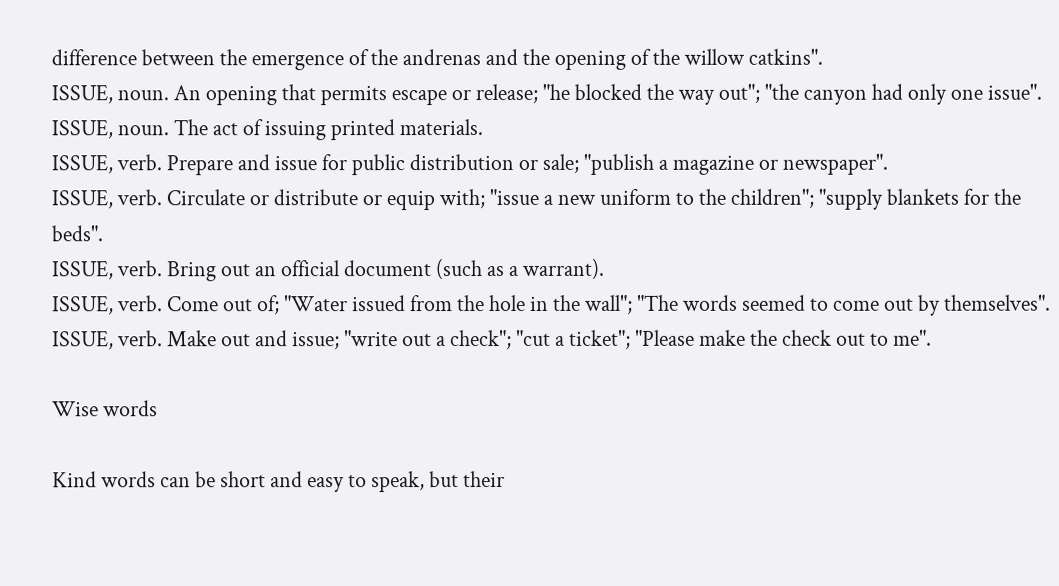difference between the emergence of the andrenas and the opening of the willow catkins".
ISSUE, noun. An opening that permits escape or release; "he blocked the way out"; "the canyon had only one issue".
ISSUE, noun. The act of issuing printed materials.
ISSUE, verb. Prepare and issue for public distribution or sale; "publish a magazine or newspaper".
ISSUE, verb. Circulate or distribute or equip with; "issue a new uniform to the children"; "supply blankets for the beds".
ISSUE, verb. Bring out an official document (such as a warrant).
ISSUE, verb. Come out of; "Water issued from the hole in the wall"; "The words seemed to come out by themselves".
ISSUE, verb. Make out and issue; "write out a check"; "cut a ticket"; "Please make the check out to me".

Wise words

Kind words can be short and easy to speak, but their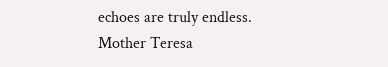echoes are truly endless.
Mother Teresa